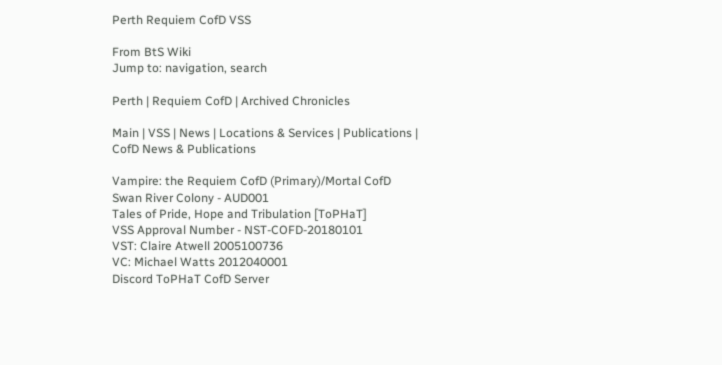Perth Requiem CofD VSS

From BtS Wiki
Jump to: navigation, search

Perth | Requiem CofD | Archived Chronicles

Main | VSS | News | Locations & Services | Publications | CofD News & Publications

Vampire: the Requiem CofD (Primary)/Mortal CofD
Swan River Colony - AUD001
Tales of Pride, Hope and Tribulation [ToPHaT]
VSS Approval Number - NST-COFD-20180101
VST: Claire Atwell 2005100736
VC: Michael Watts 2012040001
Discord ToPHaT CofD Server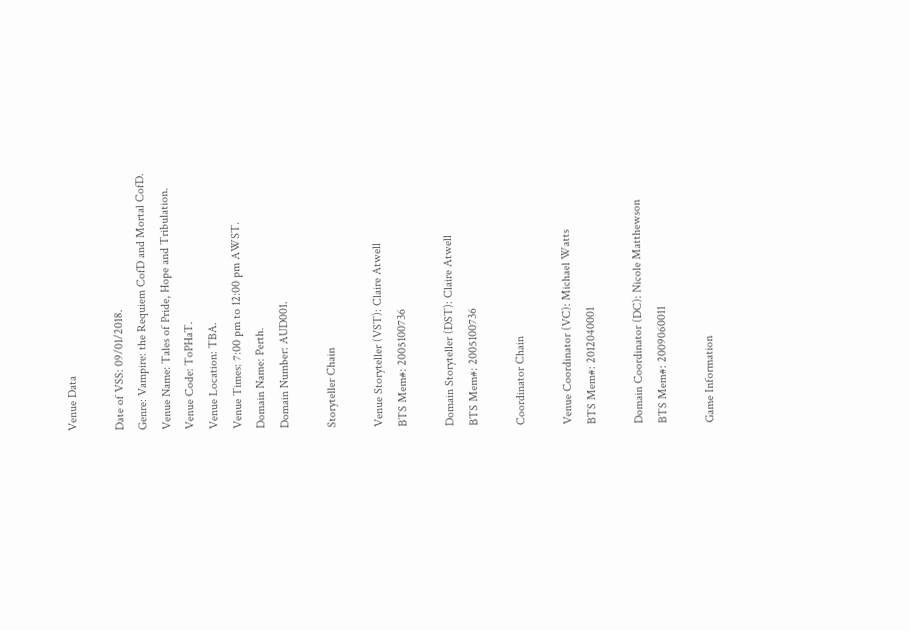Venue Data

Date of VSS: 09/01/2018.
Genre: Vampire: the Requiem CofD and Mortal CofD.
Venue Name: Tales of Pride, Hope and Tribulation.
Venue Code: ToPHaT.
Venue Location: TBA.
Venue Times: 7:00 pm to 12:00 pm AWST.
Domain Name: Perth.
Domain Number: AUD001.

Storyteller Chain

Venue Storyteller (VST): Claire Atwell
BTS Mem#: 2005100736

Domain Storyteller (DST): Claire Atwell
BTS Mem#: 2005100736

Coordinator Chain

Venue Coordinator (VC): Michael Watts
BTS Mem#: 2012040001

Domain Coordinator (DC): Nicole Matthewson
BTS Mem#: 2009060011

Game Information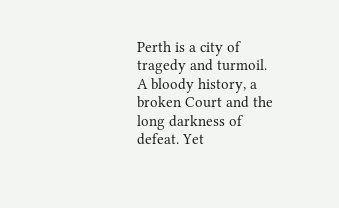Perth is a city of tragedy and turmoil. A bloody history, a broken Court and the long darkness of defeat. Yet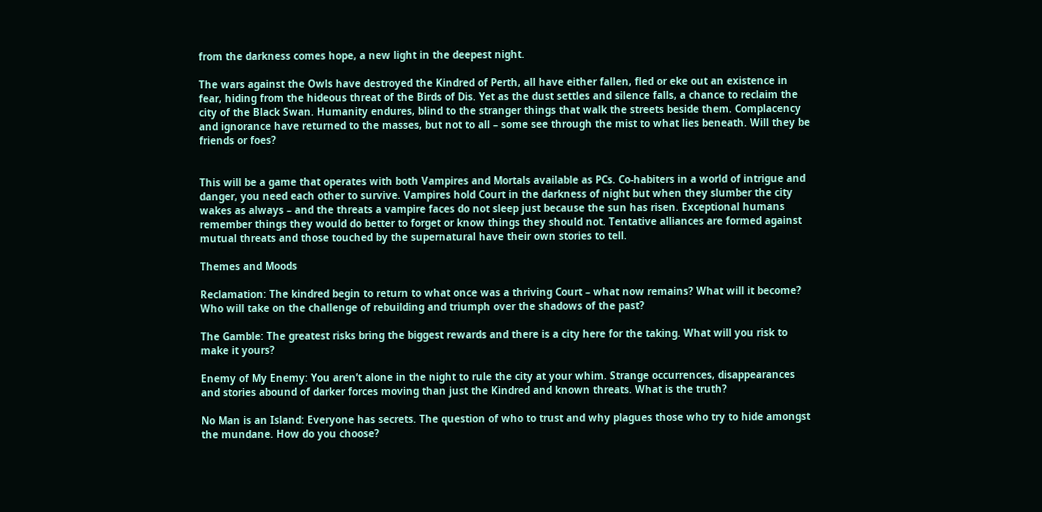from the darkness comes hope, a new light in the deepest night.

The wars against the Owls have destroyed the Kindred of Perth, all have either fallen, fled or eke out an existence in fear, hiding from the hideous threat of the Birds of Dis. Yet as the dust settles and silence falls, a chance to reclaim the city of the Black Swan. Humanity endures, blind to the stranger things that walk the streets beside them. Complacency and ignorance have returned to the masses, but not to all – some see through the mist to what lies beneath. Will they be friends or foes?


This will be a game that operates with both Vampires and Mortals available as PCs. Co-habiters in a world of intrigue and danger, you need each other to survive. Vampires hold Court in the darkness of night but when they slumber the city wakes as always – and the threats a vampire faces do not sleep just because the sun has risen. Exceptional humans remember things they would do better to forget or know things they should not. Tentative alliances are formed against mutual threats and those touched by the supernatural have their own stories to tell.

Themes and Moods

Reclamation: The kindred begin to return to what once was a thriving Court – what now remains? What will it become? Who will take on the challenge of rebuilding and triumph over the shadows of the past?

The Gamble: The greatest risks bring the biggest rewards and there is a city here for the taking. What will you risk to make it yours?

Enemy of My Enemy: You aren’t alone in the night to rule the city at your whim. Strange occurrences, disappearances and stories abound of darker forces moving than just the Kindred and known threats. What is the truth?

No Man is an Island: Everyone has secrets. The question of who to trust and why plagues those who try to hide amongst the mundane. How do you choose?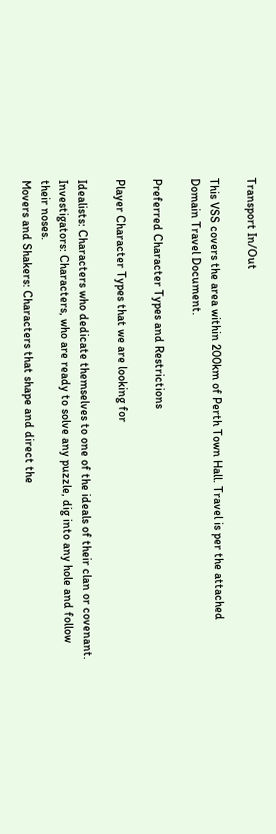Transport In/Out

This VSS covers the area within 200km of Perth Town Hall. Travel is per the attached Domain Travel Document.

Preferred Character Types and Restrictions

Player Character Types that we are looking for

Idealists: Characters who dedicate themselves to one of the ideals of their clan or covenant.
Investigators: Characters, who are ready to solve any puzzle, dig into any hole and follow their noses.
Movers and Shakers: Characters that shape and direct the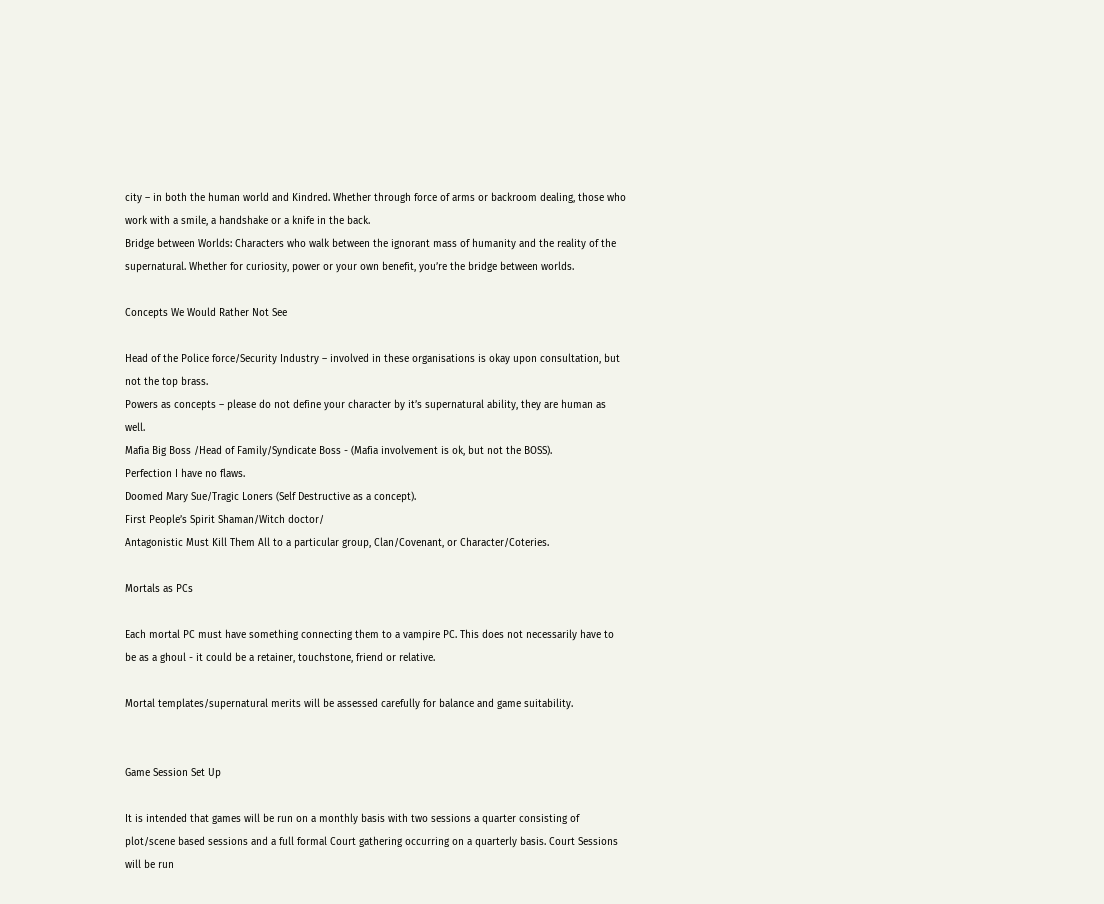city – in both the human world and Kindred. Whether through force of arms or backroom dealing, those who work with a smile, a handshake or a knife in the back.
Bridge between Worlds: Characters who walk between the ignorant mass of humanity and the reality of the supernatural. Whether for curiosity, power or your own benefit, you’re the bridge between worlds.

Concepts We Would Rather Not See

Head of the Police force/Security Industry – involved in these organisations is okay upon consultation, but not the top brass.
Powers as concepts – please do not define your character by it’s supernatural ability, they are human as well.
Mafia Big Boss /Head of Family/Syndicate Boss - (Mafia involvement is ok, but not the BOSS).
Perfection I have no flaws.
Doomed Mary Sue/Tragic Loners (Self Destructive as a concept).
First People’s Spirit Shaman/Witch doctor/
Antagonistic Must Kill Them All to a particular group, Clan/Covenant, or Character/Coteries.

Mortals as PCs

Each mortal PC must have something connecting them to a vampire PC. This does not necessarily have to be as a ghoul - it could be a retainer, touchstone, friend or relative.

Mortal templates/supernatural merits will be assessed carefully for balance and game suitability.


Game Session Set Up

It is intended that games will be run on a monthly basis with two sessions a quarter consisting of plot/scene based sessions and a full formal Court gathering occurring on a quarterly basis. Court Sessions will be run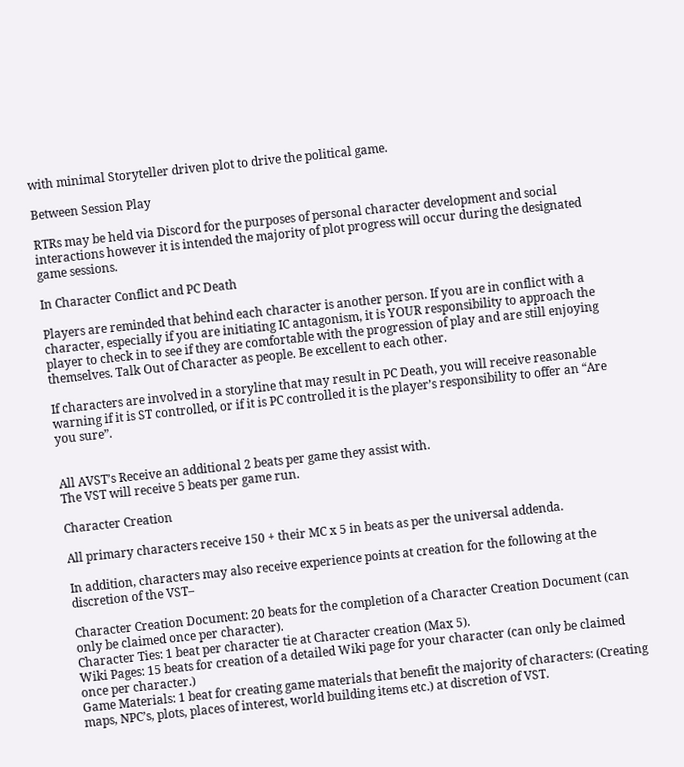with minimal Storyteller driven plot to drive the political game.

Between Session Play

RTRs may be held via Discord for the purposes of personal character development and social interactions however it is intended the majority of plot progress will occur during the designated game sessions.

In Character Conflict and PC Death

Players are reminded that behind each character is another person. If you are in conflict with a character, especially if you are initiating IC antagonism, it is YOUR responsibility to approach the player to check in to see if they are comfortable with the progression of play and are still enjoying themselves. Talk Out of Character as people. Be excellent to each other.

If characters are involved in a storyline that may result in PC Death, you will receive reasonable warning if it is ST controlled, or if it is PC controlled it is the player’s responsibility to offer an “Are you sure”.


All AVST’s Receive an additional 2 beats per game they assist with.
The VST will receive 5 beats per game run.

Character Creation

All primary characters receive 150 + their MC x 5 in beats as per the universal addenda.

In addition, characters may also receive experience points at creation for the following at the discretion of the VST–

Character Creation Document: 20 beats for the completion of a Character Creation Document (can only be claimed once per character).
Character Ties: 1 beat per character tie at Character creation (Max 5).
Wiki Pages: 15 beats for creation of a detailed Wiki page for your character (can only be claimed once per character.)
Game Materials: 1 beat for creating game materials that benefit the majority of characters: (Creating maps, NPC’s, plots, places of interest, world building items etc.) at discretion of VST.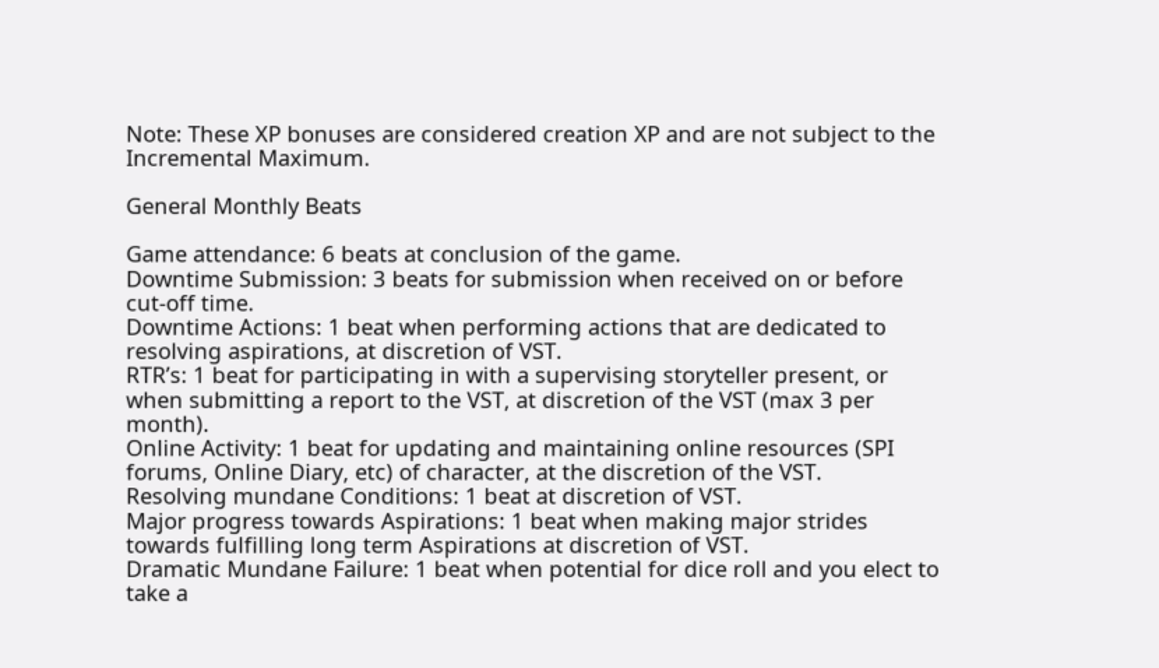Note: These XP bonuses are considered creation XP and are not subject to the Incremental Maximum.

General Monthly Beats

Game attendance: 6 beats at conclusion of the game.
Downtime Submission: 3 beats for submission when received on or before cut-off time.
Downtime Actions: 1 beat when performing actions that are dedicated to resolving aspirations, at discretion of VST.
RTR’s: 1 beat for participating in with a supervising storyteller present, or when submitting a report to the VST, at discretion of the VST (max 3 per month).
Online Activity: 1 beat for updating and maintaining online resources (SPI forums, Online Diary, etc) of character, at the discretion of the VST.
Resolving mundane Conditions: 1 beat at discretion of VST.
Major progress towards Aspirations: 1 beat when making major strides towards fulfilling long term Aspirations at discretion of VST.
Dramatic Mundane Failure: 1 beat when potential for dice roll and you elect to take a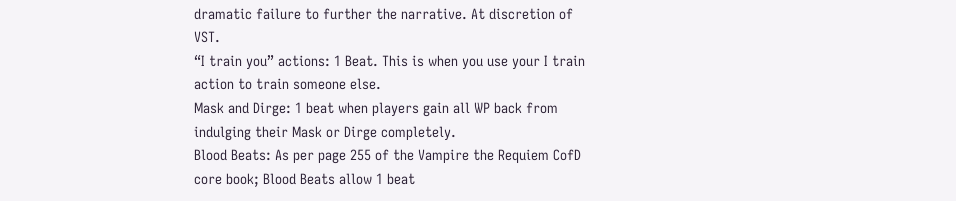dramatic failure to further the narrative. At discretion of VST.
“I train you” actions: 1 Beat. This is when you use your I train action to train someone else.
Mask and Dirge: 1 beat when players gain all WP back from indulging their Mask or Dirge completely.
Blood Beats: As per page 255 of the Vampire the Requiem CofD core book; Blood Beats allow 1 beat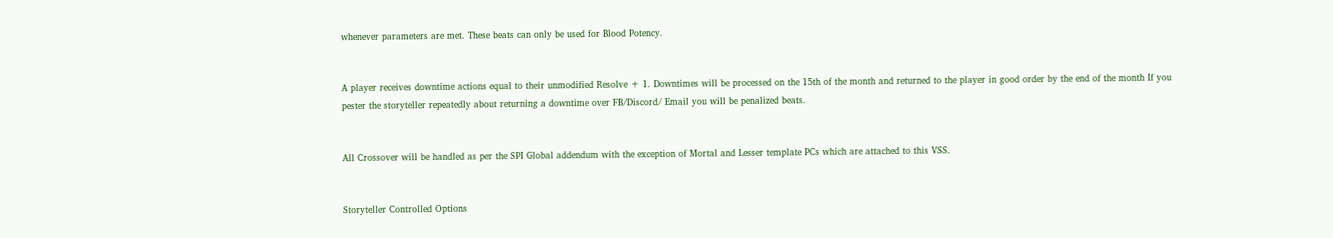whenever parameters are met. These beats can only be used for Blood Potency.


A player receives downtime actions equal to their unmodified Resolve + 1. Downtimes will be processed on the 15th of the month and returned to the player in good order by the end of the month If you pester the storyteller repeatedly about returning a downtime over FB/Discord/ Email you will be penalized beats.


All Crossover will be handled as per the SPI Global addendum with the exception of Mortal and Lesser template PCs which are attached to this VSS.


Storyteller Controlled Options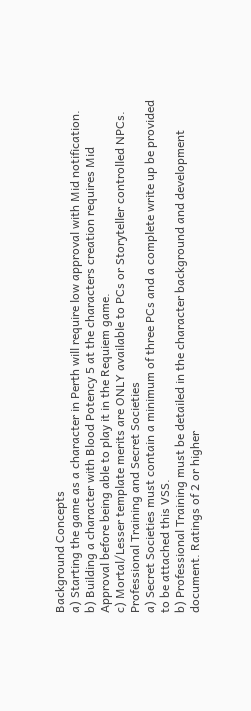Background Concepts
a) Starting the game as a character in Perth will require low approval with Mid notification.
b) Building a character with Blood Potency 5 at the characters creation requires Mid Approval before being able to play it in the Requiem game.
c) Mortal/Lesser template merits are ONLY available to PCs or Storyteller controlled NPCs.
Professional Training and Secret Societies
a) Secret Societies must contain a minimum of three PCs and a complete write up be provided to be attached this VSS.
b) Professional Training must be detailed in the character background and development document. Ratings of 2 or higher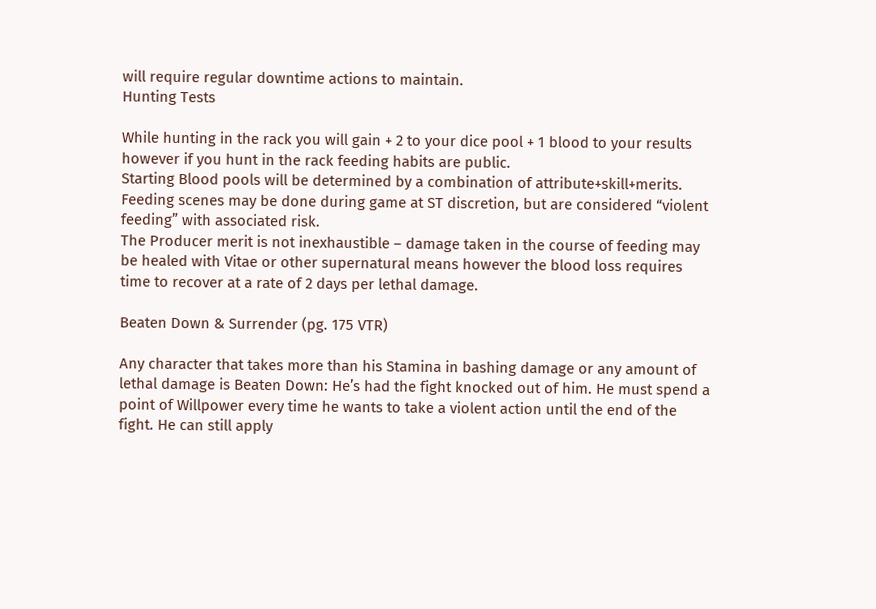will require regular downtime actions to maintain.
Hunting Tests

While hunting in the rack you will gain + 2 to your dice pool + 1 blood to your results however if you hunt in the rack feeding habits are public.
Starting Blood pools will be determined by a combination of attribute+skill+merits.
Feeding scenes may be done during game at ST discretion, but are considered “violent feeding” with associated risk.
The Producer merit is not inexhaustible – damage taken in the course of feeding may be healed with Vitae or other supernatural means however the blood loss requires time to recover at a rate of 2 days per lethal damage.

Beaten Down & Surrender (pg. 175 VTR)

Any character that takes more than his Stamina in bashing damage or any amount of lethal damage is Beaten Down: He’s had the fight knocked out of him. He must spend a point of Willpower every time he wants to take a violent action until the end of the fight. He can still apply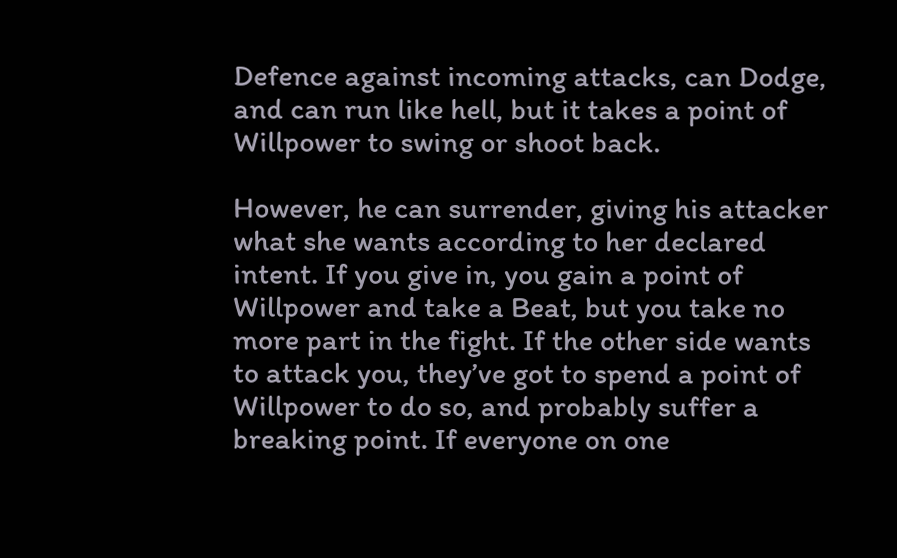Defence against incoming attacks, can Dodge, and can run like hell, but it takes a point of Willpower to swing or shoot back.

However, he can surrender, giving his attacker what she wants according to her declared intent. If you give in, you gain a point of Willpower and take a Beat, but you take no more part in the fight. If the other side wants to attack you, they’ve got to spend a point of Willpower to do so, and probably suffer a breaking point. If everyone on one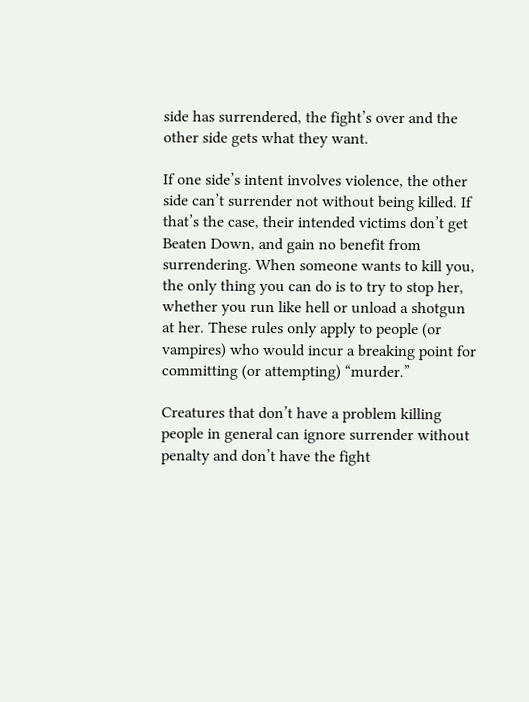side has surrendered, the fight’s over and the other side gets what they want.

If one side’s intent involves violence, the other side can’t surrender not without being killed. If that’s the case, their intended victims don’t get Beaten Down, and gain no benefit from surrendering. When someone wants to kill you, the only thing you can do is to try to stop her, whether you run like hell or unload a shotgun at her. These rules only apply to people (or vampires) who would incur a breaking point for committing (or attempting) “murder.”

Creatures that don’t have a problem killing people in general can ignore surrender without penalty and don’t have the fight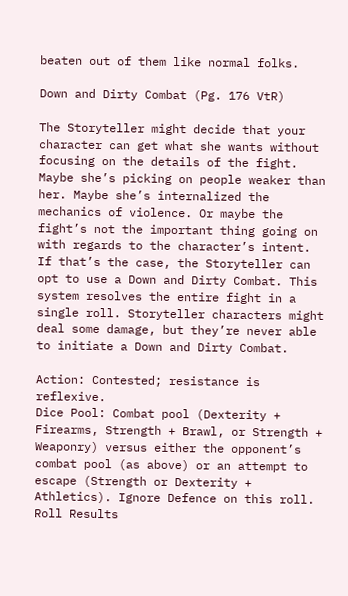beaten out of them like normal folks.

Down and Dirty Combat (Pg. 176 VtR)

The Storyteller might decide that your character can get what she wants without focusing on the details of the fight. Maybe she’s picking on people weaker than her. Maybe she’s internalized the mechanics of violence. Or maybe the fight’s not the important thing going on with regards to the character’s intent. If that’s the case, the Storyteller can opt to use a Down and Dirty Combat. This system resolves the entire fight in a single roll. Storyteller characters might deal some damage, but they’re never able to initiate a Down and Dirty Combat.

Action: Contested; resistance is reflexive.
Dice Pool: Combat pool (Dexterity + Firearms, Strength + Brawl, or Strength + Weaponry) versus either the opponent’s combat pool (as above) or an attempt to escape (Strength or Dexterity + Athletics). Ignore Defence on this roll.
Roll Results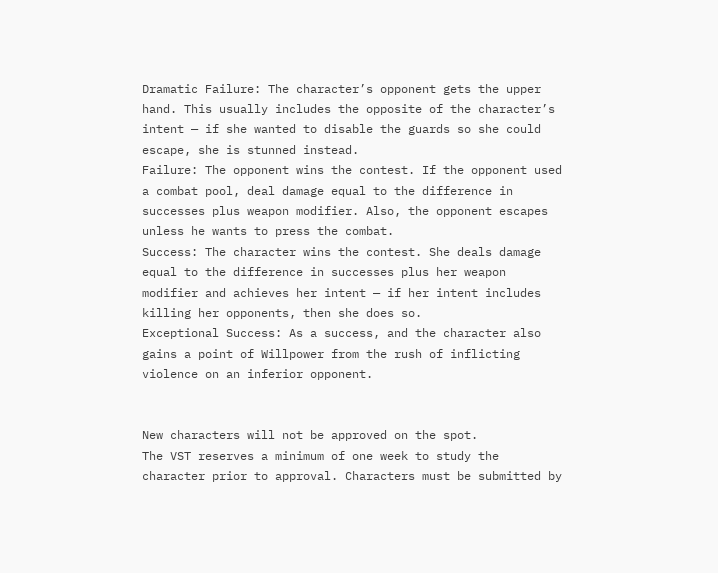Dramatic Failure: The character’s opponent gets the upper hand. This usually includes the opposite of the character’s intent — if she wanted to disable the guards so she could escape, she is stunned instead.
Failure: The opponent wins the contest. If the opponent used a combat pool, deal damage equal to the difference in successes plus weapon modifier. Also, the opponent escapes unless he wants to press the combat.
Success: The character wins the contest. She deals damage equal to the difference in successes plus her weapon modifier and achieves her intent — if her intent includes killing her opponents, then she does so.
Exceptional Success: As a success, and the character also gains a point of Willpower from the rush of inflicting violence on an inferior opponent.


New characters will not be approved on the spot.
The VST reserves a minimum of one week to study the character prior to approval. Characters must be submitted by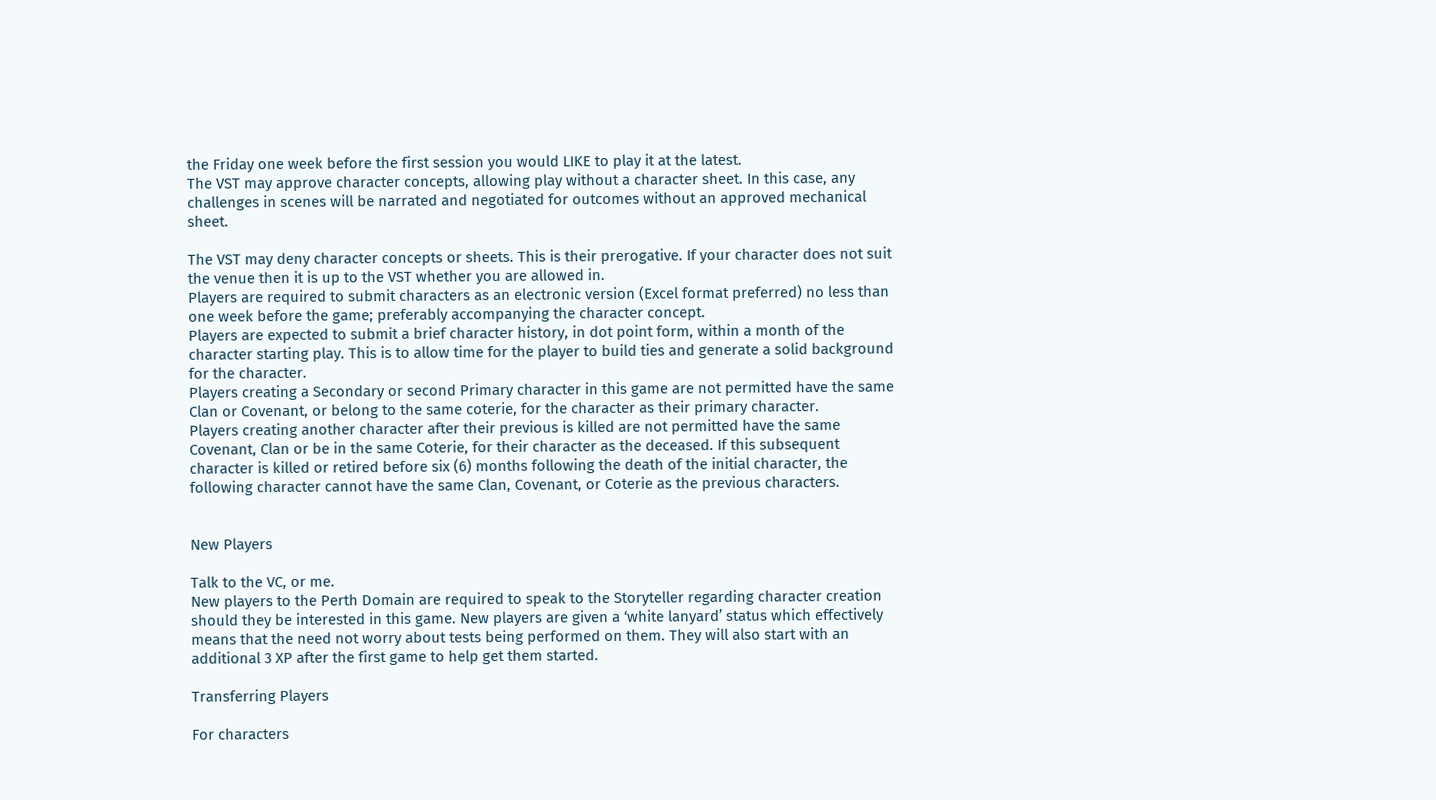the Friday one week before the first session you would LIKE to play it at the latest.
The VST may approve character concepts, allowing play without a character sheet. In this case, any challenges in scenes will be narrated and negotiated for outcomes without an approved mechanical sheet.

The VST may deny character concepts or sheets. This is their prerogative. If your character does not suit the venue then it is up to the VST whether you are allowed in.
Players are required to submit characters as an electronic version (Excel format preferred) no less than one week before the game; preferably accompanying the character concept.
Players are expected to submit a brief character history, in dot point form, within a month of the character starting play. This is to allow time for the player to build ties and generate a solid background for the character.
Players creating a Secondary or second Primary character in this game are not permitted have the same Clan or Covenant, or belong to the same coterie, for the character as their primary character.
Players creating another character after their previous is killed are not permitted have the same Covenant, Clan or be in the same Coterie, for their character as the deceased. If this subsequent character is killed or retired before six (6) months following the death of the initial character, the following character cannot have the same Clan, Covenant, or Coterie as the previous characters.


New Players

Talk to the VC, or me.
New players to the Perth Domain are required to speak to the Storyteller regarding character creation should they be interested in this game. New players are given a ‘white lanyard’ status which effectively means that the need not worry about tests being performed on them. They will also start with an additional 3 XP after the first game to help get them started.

Transferring Players

For characters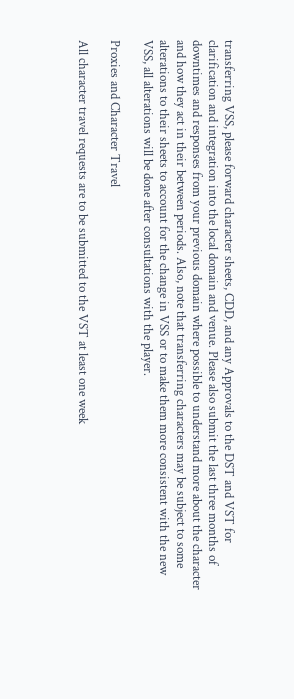transferring VSS, please forward character sheets, CDD, and any Approvals to the DST and VST for clarification and integration into the local domain and venue. Please also submit the last three months of downtimes and responses from your previous domain where possible to understand more about the character and how they act in their between periods. Also, note that transferring characters may be subject to some alterations to their sheets to account for the change in VSS or to make them more consistent with the new VSS, all alterations will be done after consultations with the player.

Proxies and Character Travel

All character travel requests are to be submitted to the VST at least one week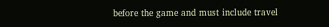before the game and must include travel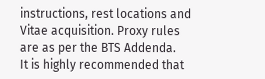instructions, rest locations and Vitae acquisition. Proxy rules are as per the BTS Addenda.
It is highly recommended that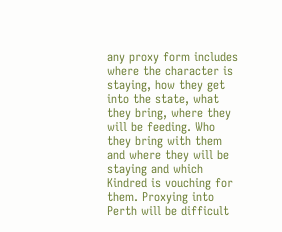any proxy form includes where the character is staying, how they get into the state, what they bring, where they will be feeding. Who they bring with them and where they will be staying and which Kindred is vouching for them. Proxying into Perth will be difficult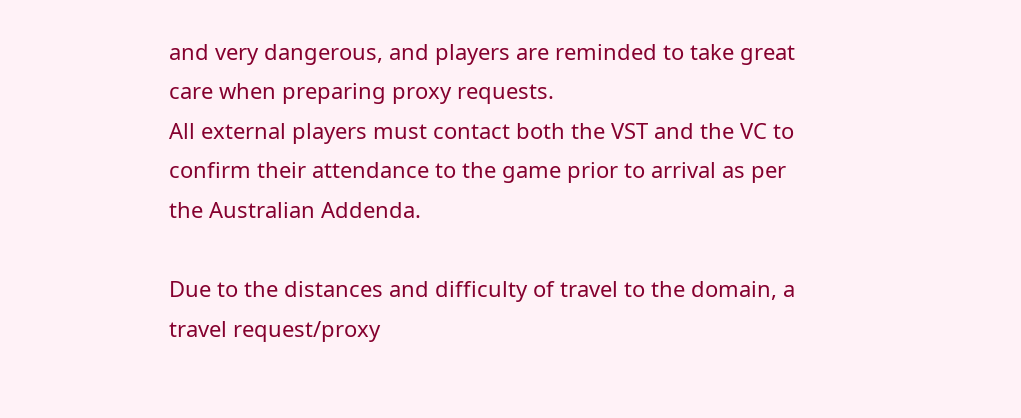and very dangerous, and players are reminded to take great care when preparing proxy requests.
All external players must contact both the VST and the VC to confirm their attendance to the game prior to arrival as per the Australian Addenda.

Due to the distances and difficulty of travel to the domain, a travel request/proxy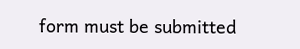form must be submitted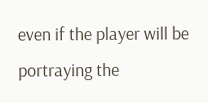even if the player will be portraying the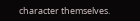character themselves.